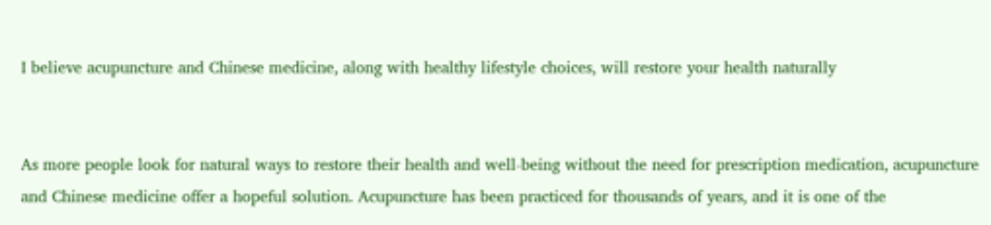I believe acupuncture and Chinese medicine, along with healthy lifestyle choices, will restore your health naturally


As more people look for natural ways to restore their health and well-being without the need for prescription medication, acupuncture and Chinese medicine offer a hopeful solution. Acupuncture has been practiced for thousands of years, and it is one of the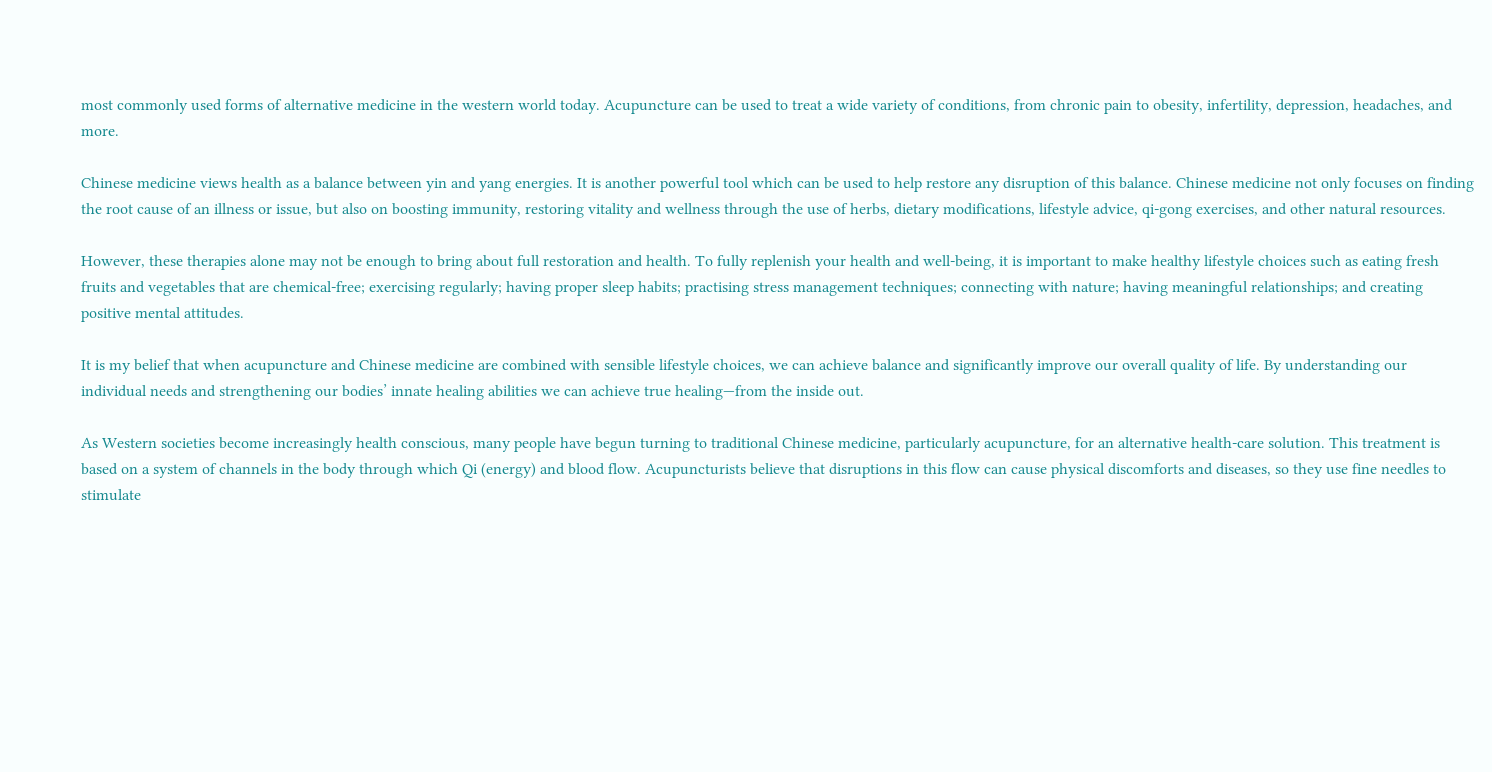most commonly used forms of alternative medicine in the western world today. Acupuncture can be used to treat a wide variety of conditions, from chronic pain to obesity, infertility, depression, headaches, and more.

Chinese medicine views health as a balance between yin and yang energies. It is another powerful tool which can be used to help restore any disruption of this balance. Chinese medicine not only focuses on finding the root cause of an illness or issue, but also on boosting immunity, restoring vitality and wellness through the use of herbs, dietary modifications, lifestyle advice, qi-gong exercises, and other natural resources.

However, these therapies alone may not be enough to bring about full restoration and health. To fully replenish your health and well-being, it is important to make healthy lifestyle choices such as eating fresh fruits and vegetables that are chemical-free; exercising regularly; having proper sleep habits; practising stress management techniques; connecting with nature; having meaningful relationships; and creating positive mental attitudes.

It is my belief that when acupuncture and Chinese medicine are combined with sensible lifestyle choices, we can achieve balance and significantly improve our overall quality of life. By understanding our individual needs and strengthening our bodies’ innate healing abilities we can achieve true healing—from the inside out.

As Western societies become increasingly health conscious, many people have begun turning to traditional Chinese medicine, particularly acupuncture, for an alternative health-care solution. This treatment is based on a system of channels in the body through which Qi (energy) and blood flow. Acupuncturists believe that disruptions in this flow can cause physical discomforts and diseases, so they use fine needles to stimulate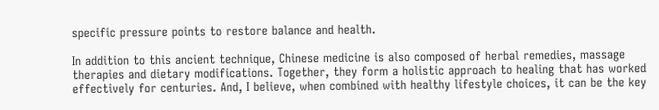specific pressure points to restore balance and health.

In addition to this ancient technique, Chinese medicine is also composed of herbal remedies, massage therapies and dietary modifications. Together, they form a holistic approach to healing that has worked effectively for centuries. And, I believe, when combined with healthy lifestyle choices, it can be the key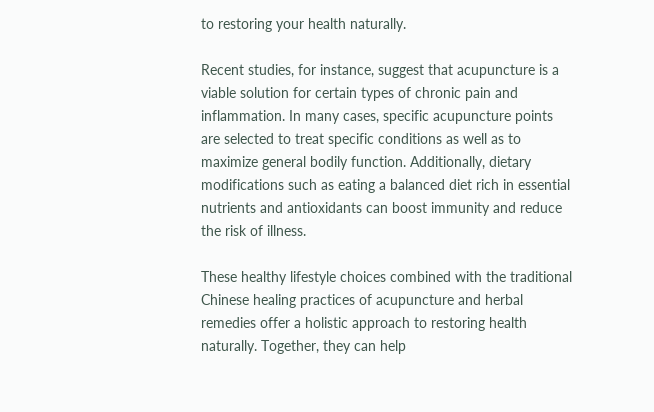to restoring your health naturally.

Recent studies, for instance, suggest that acupuncture is a viable solution for certain types of chronic pain and inflammation. In many cases, specific acupuncture points are selected to treat specific conditions as well as to maximize general bodily function. Additionally, dietary modifications such as eating a balanced diet rich in essential nutrients and antioxidants can boost immunity and reduce the risk of illness.

These healthy lifestyle choices combined with the traditional Chinese healing practices of acupuncture and herbal remedies offer a holistic approach to restoring health naturally. Together, they can help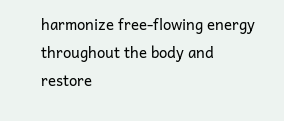harmonize free-flowing energy throughout the body and restore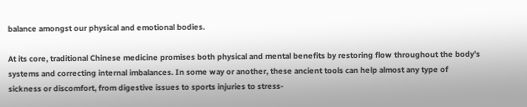balance amongst our physical and emotional bodies.

At its core, traditional Chinese medicine promises both physical and mental benefits by restoring flow throughout the body’s systems and correcting internal imbalances. In some way or another, these ancient tools can help almost any type of sickness or discomfort, from digestive issues to sports injuries to stress-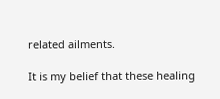related ailments.

It is my belief that these healing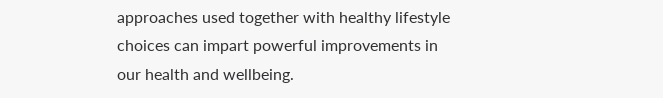approaches used together with healthy lifestyle choices can impart powerful improvements in our health and wellbeing.